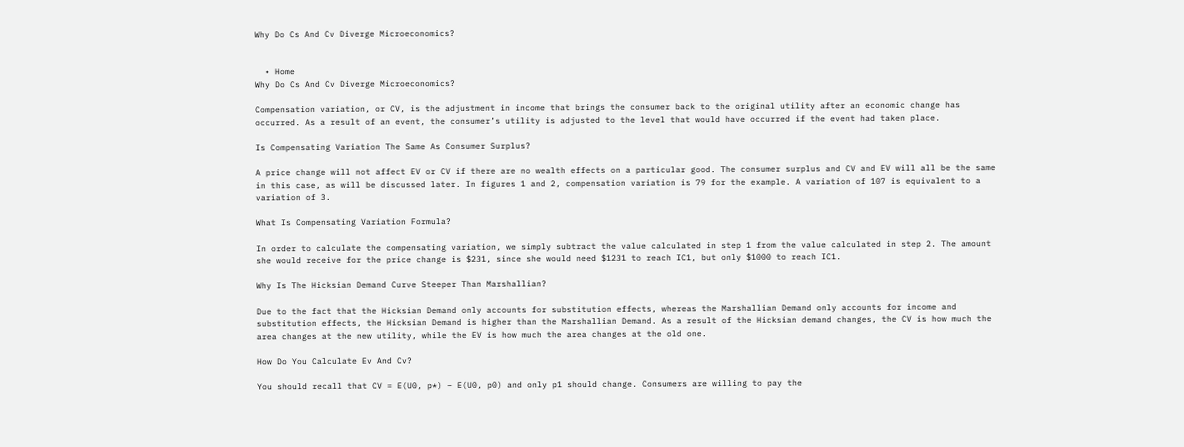Why Do Cs And Cv Diverge Microeconomics?


  • Home
Why Do Cs And Cv Diverge Microeconomics?

Compensation variation, or CV, is the adjustment in income that brings the consumer back to the original utility after an economic change has occurred. As a result of an event, the consumer’s utility is adjusted to the level that would have occurred if the event had taken place.

Is Compensating Variation The Same As Consumer Surplus?

A price change will not affect EV or CV if there are no wealth effects on a particular good. The consumer surplus and CV and EV will all be the same in this case, as will be discussed later. In figures 1 and 2, compensation variation is 79 for the example. A variation of 107 is equivalent to a variation of 3.

What Is Compensating Variation Formula?

In order to calculate the compensating variation, we simply subtract the value calculated in step 1 from the value calculated in step 2. The amount she would receive for the price change is $231, since she would need $1231 to reach IC1, but only $1000 to reach IC1.

Why Is The Hicksian Demand Curve Steeper Than Marshallian?

Due to the fact that the Hicksian Demand only accounts for substitution effects, whereas the Marshallian Demand only accounts for income and substitution effects, the Hicksian Demand is higher than the Marshallian Demand. As a result of the Hicksian demand changes, the CV is how much the area changes at the new utility, while the EV is how much the area changes at the old one.

How Do You Calculate Ev And Cv?

You should recall that CV = E(U0, p*) – E(U0, p0) and only p1 should change. Consumers are willing to pay the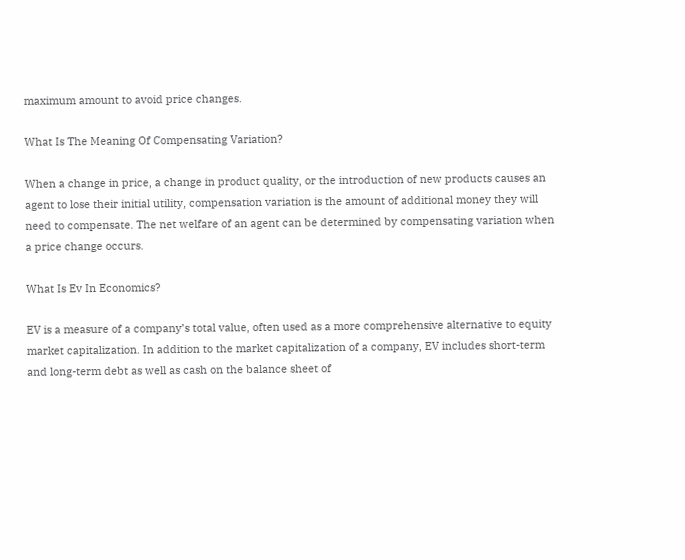maximum amount to avoid price changes.

What Is The Meaning Of Compensating Variation?

When a change in price, a change in product quality, or the introduction of new products causes an agent to lose their initial utility, compensation variation is the amount of additional money they will need to compensate. The net welfare of an agent can be determined by compensating variation when a price change occurs.

What Is Ev In Economics?

EV is a measure of a company’s total value, often used as a more comprehensive alternative to equity market capitalization. In addition to the market capitalization of a company, EV includes short-term and long-term debt as well as cash on the balance sheet of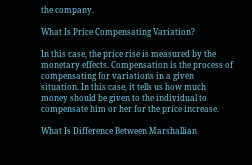the company.

What Is Price Compensating Variation?

In this case, the price rise is measured by the monetary effects. Compensation is the process of compensating for variations in a given situation. In this case, it tells us how much money should be given to the individual to compensate him or her for the price increase.

What Is Difference Between Marshallian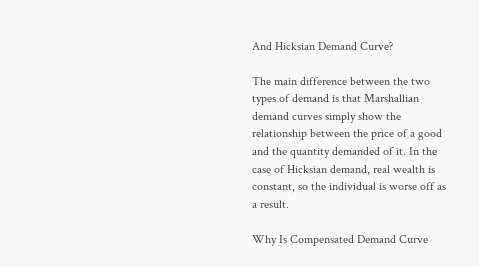And Hicksian Demand Curve?

The main difference between the two types of demand is that Marshallian demand curves simply show the relationship between the price of a good and the quantity demanded of it. In the case of Hicksian demand, real wealth is constant, so the individual is worse off as a result.

Why Is Compensated Demand Curve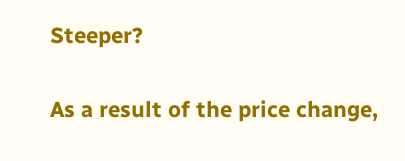Steeper?

As a result of the price change,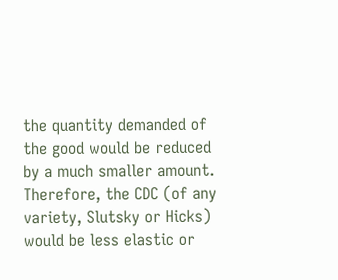the quantity demanded of the good would be reduced by a much smaller amount. Therefore, the CDC (of any variety, Slutsky or Hicks) would be less elastic or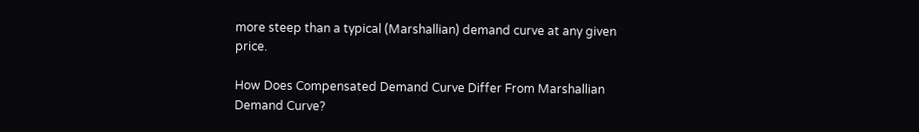more steep than a typical (Marshallian) demand curve at any given price.

How Does Compensated Demand Curve Differ From Marshallian Demand Curve?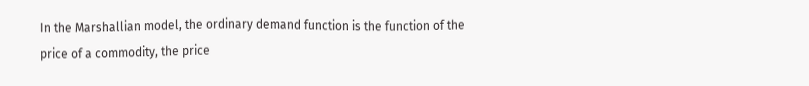In the Marshallian model, the ordinary demand function is the function of the price of a commodity, the price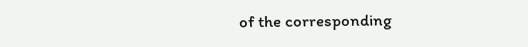of the corresponding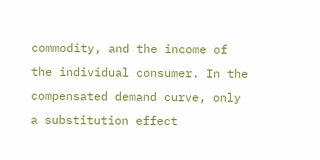commodity, and the income of the individual consumer. In the compensated demand curve, only a substitution effect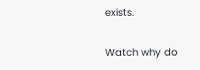exists.

Watch why do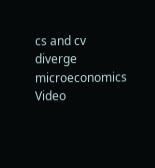cs and cv diverge microeconomics Video